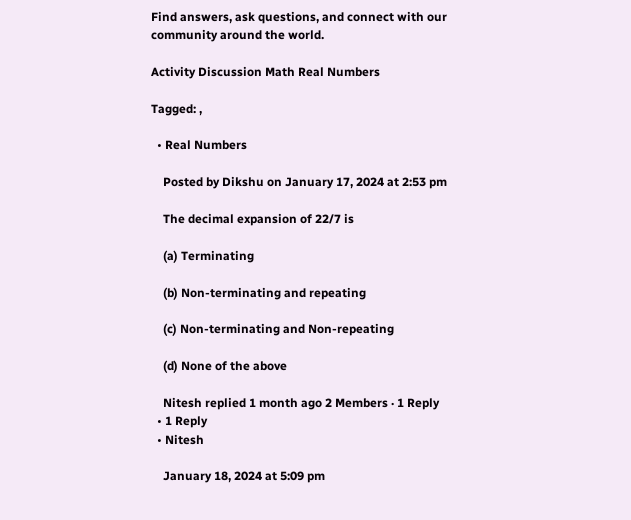Find answers, ask questions, and connect with our
community around the world.

Activity Discussion Math Real Numbers

Tagged: ,

  • Real Numbers

    Posted by Dikshu on January 17, 2024 at 2:53 pm

    The decimal expansion of 22/7 is

    (a) Terminating

    (b) Non-terminating and repeating

    (c) Non-terminating and Non-repeating

    (d) None of the above

    Nitesh replied 1 month ago 2 Members · 1 Reply
  • 1 Reply
  • Nitesh

    January 18, 2024 at 5:09 pm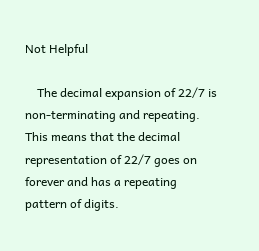Not Helpful

    The decimal expansion of 22/7 is non-terminating and repeating. This means that the decimal representation of 22/7 goes on forever and has a repeating pattern of digits.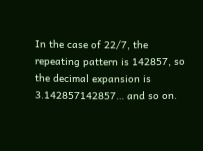In the case of 22/7, the repeating pattern is 142857, so the decimal expansion is 3.142857142857… and so on.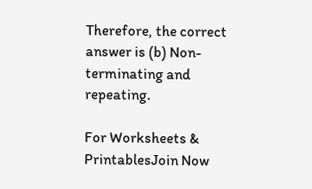Therefore, the correct answer is (b) Non-terminating and repeating.

For Worksheets & PrintablesJoin Now